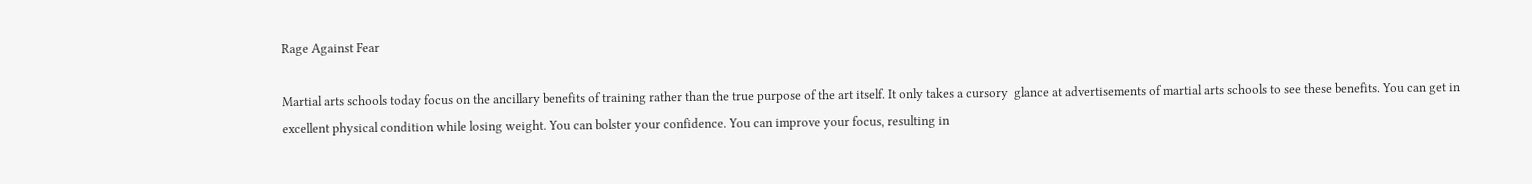Rage Against Fear

Martial arts schools today focus on the ancillary benefits of training rather than the true purpose of the art itself. It only takes a cursory  glance at advertisements of martial arts schools to see these benefits. You can get in excellent physical condition while losing weight. You can bolster your confidence. You can improve your focus, resulting in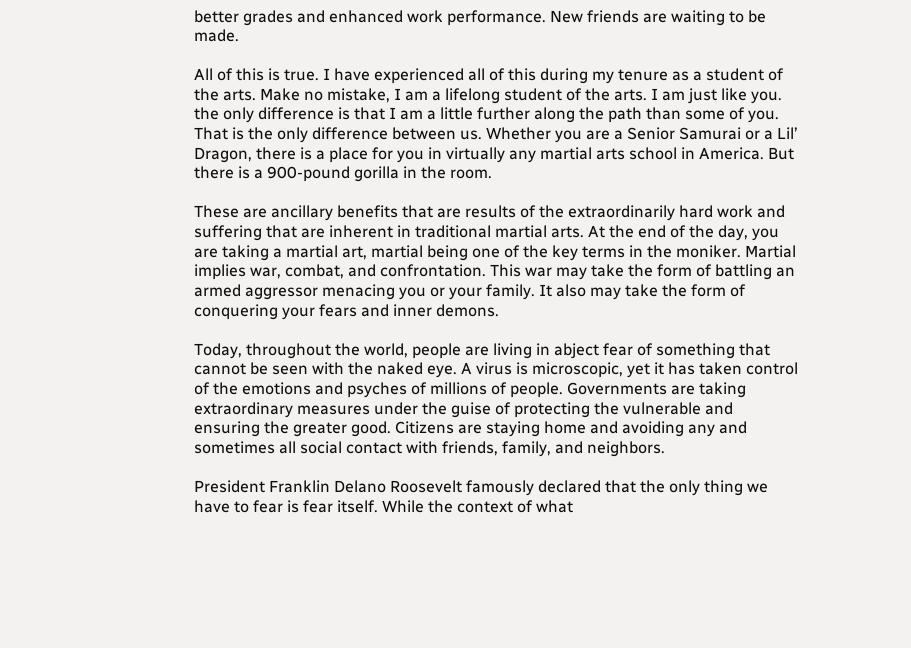better grades and enhanced work performance. New friends are waiting to be made.

All of this is true. I have experienced all of this during my tenure as a student of the arts. Make no mistake, I am a lifelong student of the arts. I am just like you. the only difference is that I am a little further along the path than some of you. That is the only difference between us. Whether you are a Senior Samurai or a Lil’ Dragon, there is a place for you in virtually any martial arts school in America. But there is a 900-pound gorilla in the room.

These are ancillary benefits that are results of the extraordinarily hard work and suffering that are inherent in traditional martial arts. At the end of the day, you are taking a martial art, martial being one of the key terms in the moniker. Martial implies war, combat, and confrontation. This war may take the form of battling an armed aggressor menacing you or your family. It also may take the form of conquering your fears and inner demons.

Today, throughout the world, people are living in abject fear of something that cannot be seen with the naked eye. A virus is microscopic, yet it has taken control of the emotions and psyches of millions of people. Governments are taking extraordinary measures under the guise of protecting the vulnerable and ensuring the greater good. Citizens are staying home and avoiding any and sometimes all social contact with friends, family, and neighbors.

President Franklin Delano Roosevelt famously declared that the only thing we have to fear is fear itself. While the context of what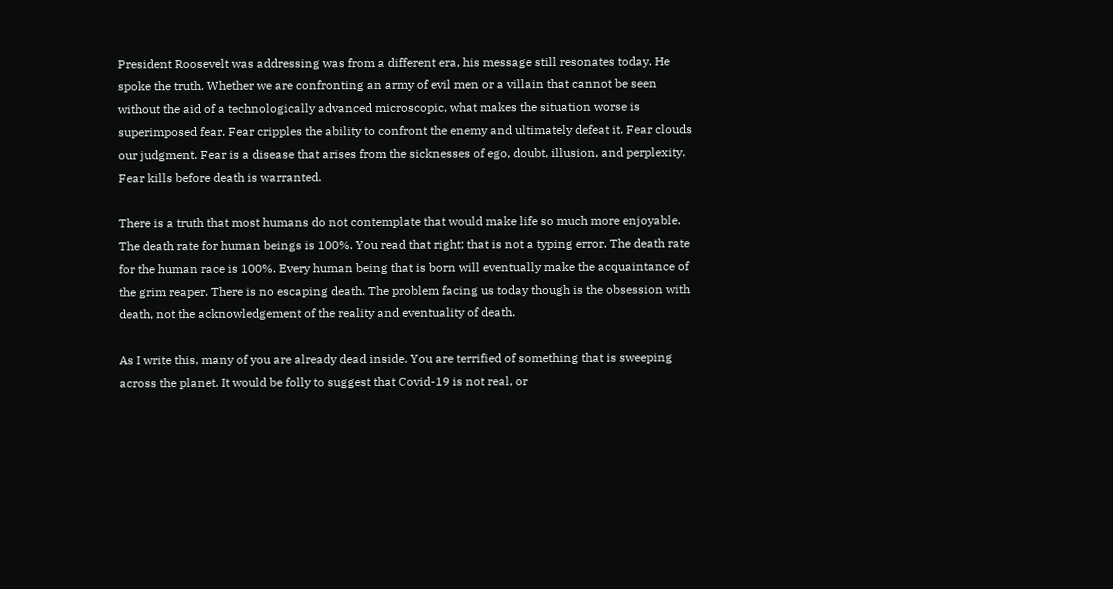President Roosevelt was addressing was from a different era, his message still resonates today. He spoke the truth. Whether we are confronting an army of evil men or a villain that cannot be seen without the aid of a technologically advanced microscopic, what makes the situation worse is superimposed fear. Fear cripples the ability to confront the enemy and ultimately defeat it. Fear clouds our judgment. Fear is a disease that arises from the sicknesses of ego, doubt, illusion, and perplexity. Fear kills before death is warranted.

There is a truth that most humans do not contemplate that would make life so much more enjoyable. The death rate for human beings is 100%. You read that right; that is not a typing error. The death rate for the human race is 100%. Every human being that is born will eventually make the acquaintance of the grim reaper. There is no escaping death. The problem facing us today though is the obsession with death, not the acknowledgement of the reality and eventuality of death.

As I write this, many of you are already dead inside. You are terrified of something that is sweeping across the planet. It would be folly to suggest that Covid-19 is not real, or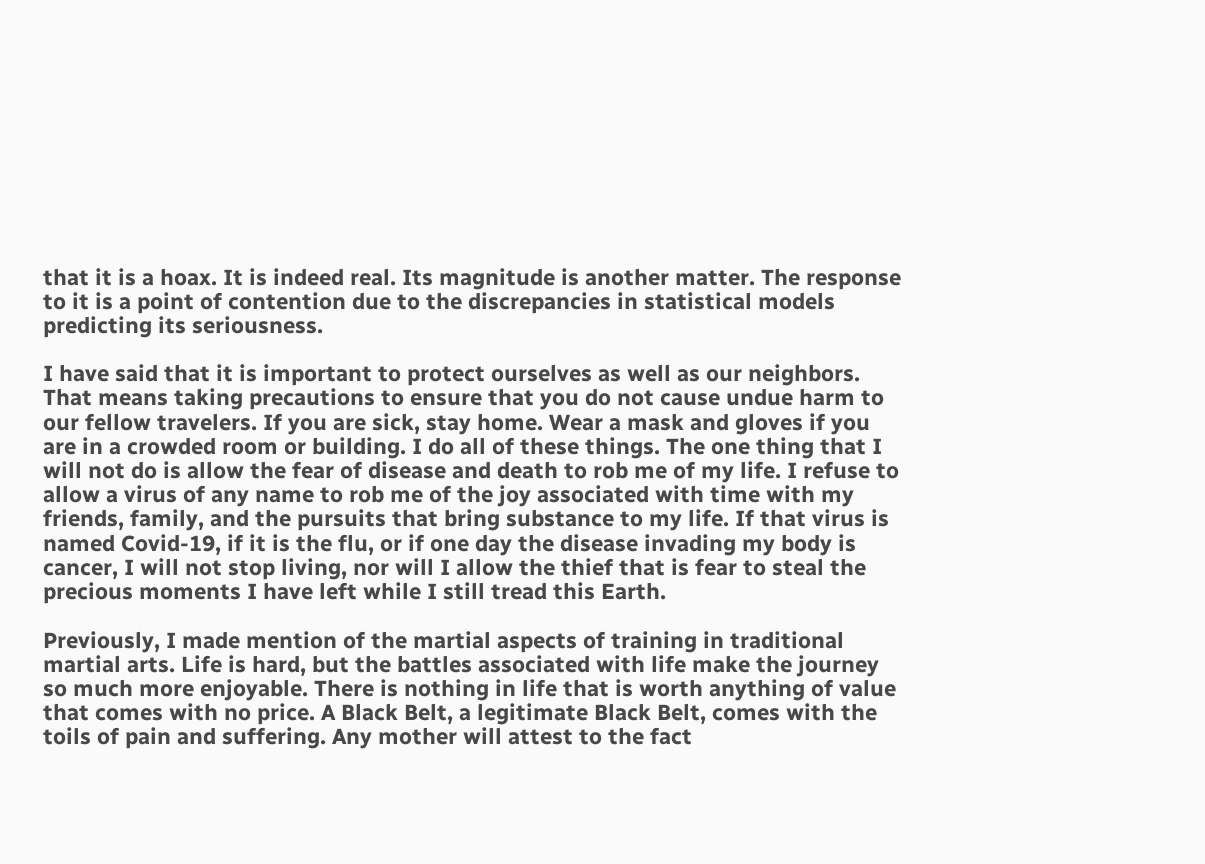that it is a hoax. It is indeed real. Its magnitude is another matter. The response to it is a point of contention due to the discrepancies in statistical models predicting its seriousness.

I have said that it is important to protect ourselves as well as our neighbors. That means taking precautions to ensure that you do not cause undue harm to our fellow travelers. If you are sick, stay home. Wear a mask and gloves if you are in a crowded room or building. I do all of these things. The one thing that I will not do is allow the fear of disease and death to rob me of my life. I refuse to allow a virus of any name to rob me of the joy associated with time with my friends, family, and the pursuits that bring substance to my life. If that virus is named Covid-19, if it is the flu, or if one day the disease invading my body is cancer, I will not stop living, nor will I allow the thief that is fear to steal the precious moments I have left while I still tread this Earth.

Previously, I made mention of the martial aspects of training in traditional martial arts. Life is hard, but the battles associated with life make the journey so much more enjoyable. There is nothing in life that is worth anything of value that comes with no price. A Black Belt, a legitimate Black Belt, comes with the toils of pain and suffering. Any mother will attest to the fact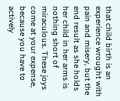that child birth is an experience wrought with pain and misery, but the end result as she holds her child in her arms is nothing short of miraculous. These joys come at your expense, because you have to actively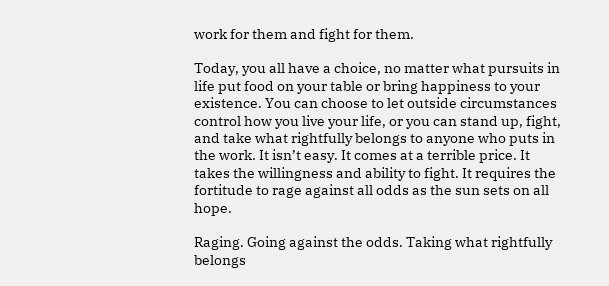work for them and fight for them.

Today, you all have a choice, no matter what pursuits in life put food on your table or bring happiness to your existence. You can choose to let outside circumstances control how you live your life, or you can stand up, fight, and take what rightfully belongs to anyone who puts in the work. It isn’t easy. It comes at a terrible price. It takes the willingness and ability to fight. It requires the fortitude to rage against all odds as the sun sets on all hope.

Raging. Going against the odds. Taking what rightfully belongs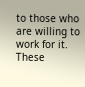to those who are willing to work for it. These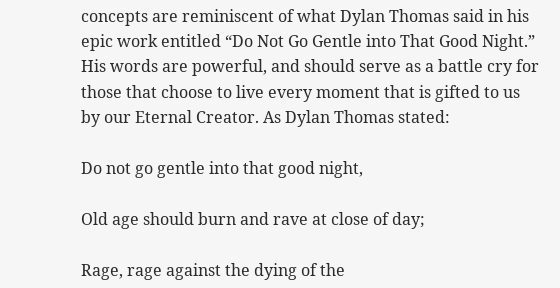concepts are reminiscent of what Dylan Thomas said in his epic work entitled “Do Not Go Gentle into That Good Night.” His words are powerful, and should serve as a battle cry for those that choose to live every moment that is gifted to us by our Eternal Creator. As Dylan Thomas stated:

Do not go gentle into that good night,

Old age should burn and rave at close of day;

Rage, rage against the dying of the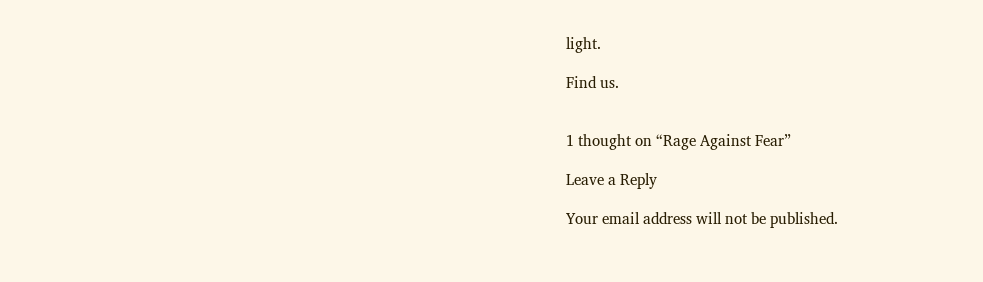light.

Find us.


1 thought on “Rage Against Fear”

Leave a Reply

Your email address will not be published.